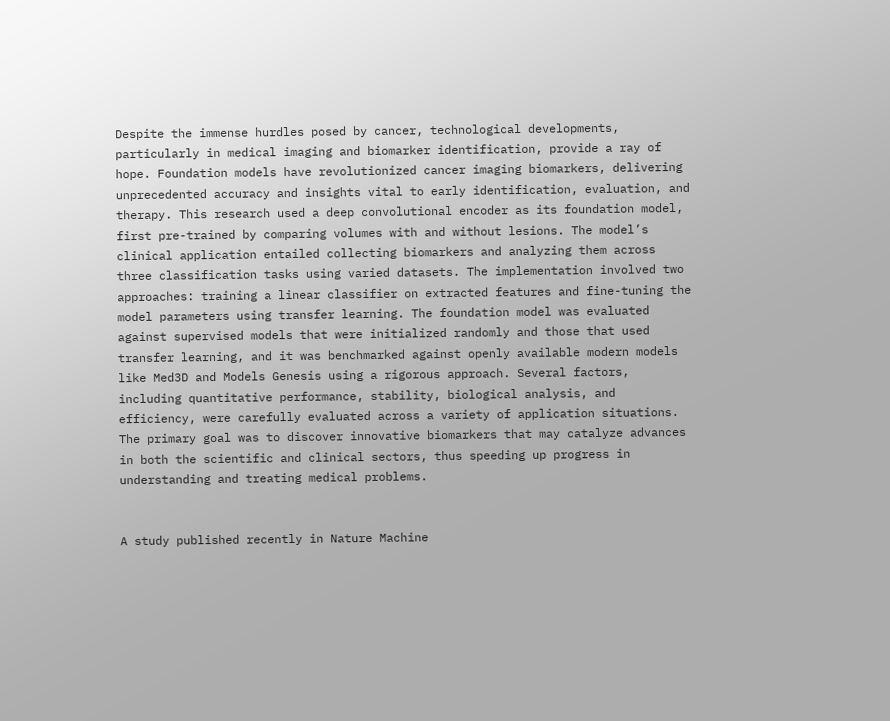Despite the immense hurdles posed by cancer, technological developments, particularly in medical imaging and biomarker identification, provide a ray of hope. Foundation models have revolutionized cancer imaging biomarkers, delivering unprecedented accuracy and insights vital to early identification, evaluation, and therapy. This research used a deep convolutional encoder as its foundation model, first pre-trained by comparing volumes with and without lesions. The model’s clinical application entailed collecting biomarkers and analyzing them across three classification tasks using varied datasets. The implementation involved two approaches: training a linear classifier on extracted features and fine-tuning the model parameters using transfer learning. The foundation model was evaluated against supervised models that were initialized randomly and those that used transfer learning, and it was benchmarked against openly available modern models like Med3D and Models Genesis using a rigorous approach. Several factors, including quantitative performance, stability, biological analysis, and efficiency, were carefully evaluated across a variety of application situations. The primary goal was to discover innovative biomarkers that may catalyze advances in both the scientific and clinical sectors, thus speeding up progress in understanding and treating medical problems.


A study published recently in Nature Machine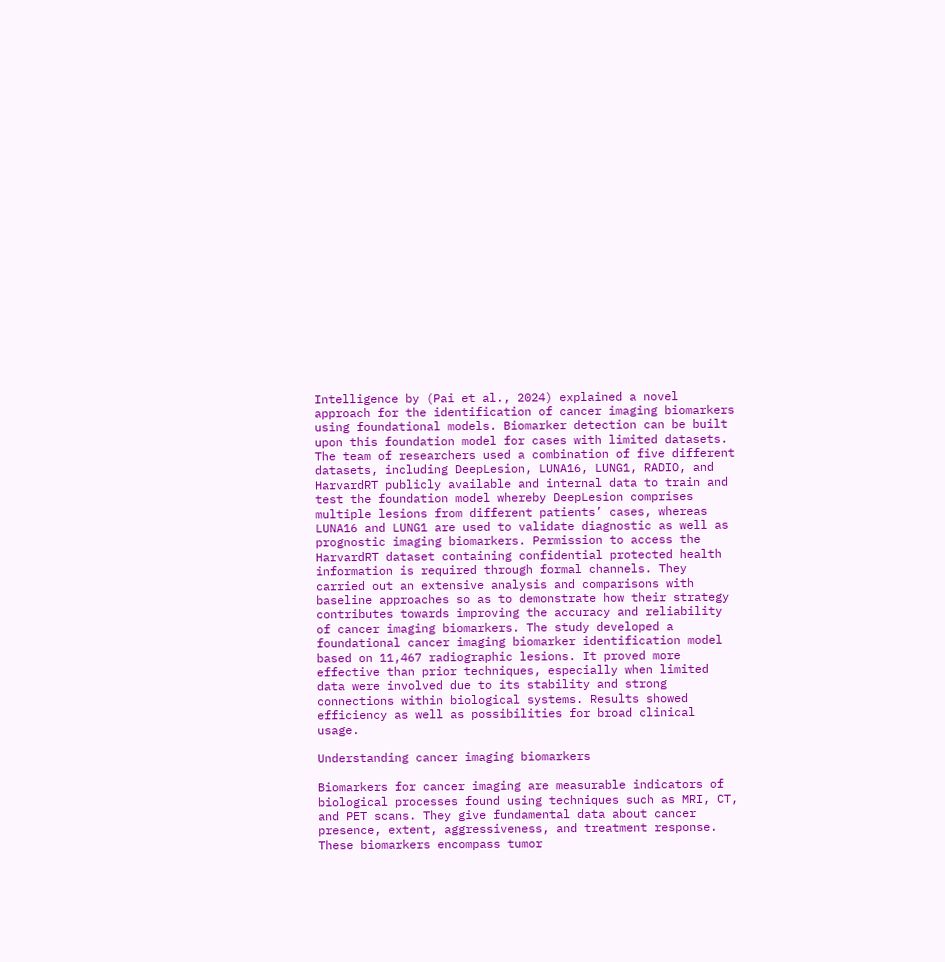Intelligence by (Pai et al., 2024) explained a novel approach for the identification of cancer imaging biomarkers using foundational models. Biomarker detection can be built upon this foundation model for cases with limited datasets. The team of researchers used a combination of five different datasets, including DeepLesion, LUNA16, LUNG1, RADIO, and HarvardRT publicly available and internal data to train and test the foundation model whereby DeepLesion comprises multiple lesions from different patients’ cases, whereas LUNA16 and LUNG1 are used to validate diagnostic as well as prognostic imaging biomarkers. Permission to access the HarvardRT dataset containing confidential protected health information is required through formal channels. They carried out an extensive analysis and comparisons with baseline approaches so as to demonstrate how their strategy contributes towards improving the accuracy and reliability of cancer imaging biomarkers. The study developed a foundational cancer imaging biomarker identification model based on 11,467 radiographic lesions. It proved more effective than prior techniques, especially when limited data were involved due to its stability and strong connections within biological systems. Results showed efficiency as well as possibilities for broad clinical usage.

Understanding cancer imaging biomarkers

Biomarkers for cancer imaging are measurable indicators of biological processes found using techniques such as MRI, CT, and PET scans. They give fundamental data about cancer presence, extent, aggressiveness, and treatment response. These biomarkers encompass tumor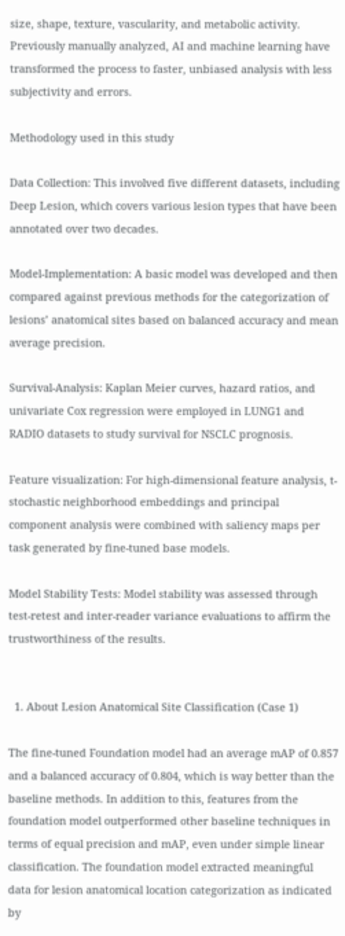size, shape, texture, vascularity, and metabolic activity. Previously manually analyzed, AI and machine learning have transformed the process to faster, unbiased analysis with less subjectivity and errors.

Methodology used in this study

Data Collection: This involved five different datasets, including Deep Lesion, which covers various lesion types that have been annotated over two decades.

Model-Implementation: A basic model was developed and then compared against previous methods for the categorization of lesions’ anatomical sites based on balanced accuracy and mean average precision.

Survival-Analysis: Kaplan Meier curves, hazard ratios, and univariate Cox regression were employed in LUNG1 and RADIO datasets to study survival for NSCLC prognosis.

Feature visualization: For high-dimensional feature analysis, t-stochastic neighborhood embeddings and principal component analysis were combined with saliency maps per task generated by fine-tuned base models.

Model Stability Tests: Model stability was assessed through test-retest and inter-reader variance evaluations to affirm the trustworthiness of the results.


  1. About Lesion Anatomical Site Classification (Case 1)

The fine-tuned Foundation model had an average mAP of 0.857 and a balanced accuracy of 0.804, which is way better than the baseline methods. In addition to this, features from the foundation model outperformed other baseline techniques in terms of equal precision and mAP, even under simple linear classification. The foundation model extracted meaningful data for lesion anatomical location categorization as indicated by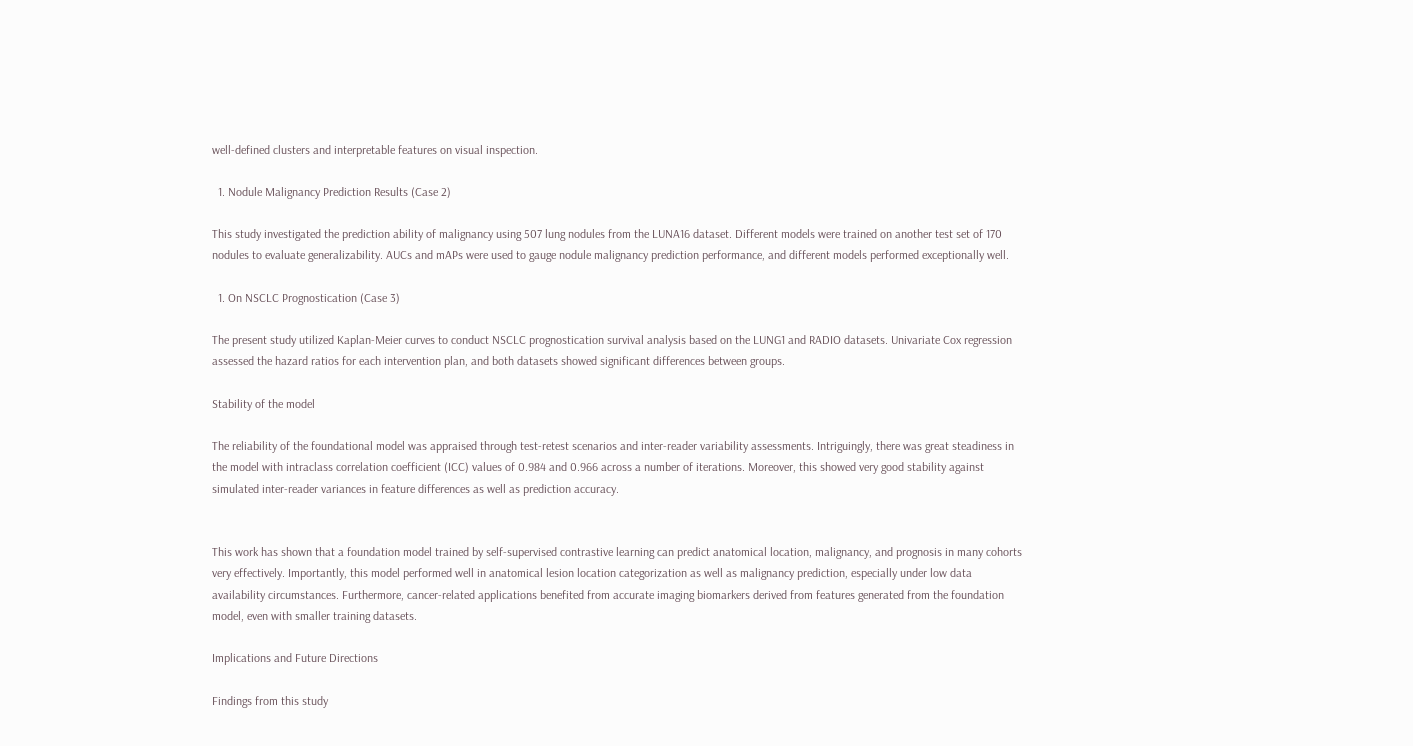well-defined clusters and interpretable features on visual inspection.

  1. Nodule Malignancy Prediction Results (Case 2)

This study investigated the prediction ability of malignancy using 507 lung nodules from the LUNA16 dataset. Different models were trained on another test set of 170 nodules to evaluate generalizability. AUCs and mAPs were used to gauge nodule malignancy prediction performance, and different models performed exceptionally well.

  1. On NSCLC Prognostication (Case 3)

The present study utilized Kaplan-Meier curves to conduct NSCLC prognostication survival analysis based on the LUNG1 and RADIO datasets. Univariate Cox regression assessed the hazard ratios for each intervention plan, and both datasets showed significant differences between groups.

Stability of the model

The reliability of the foundational model was appraised through test-retest scenarios and inter-reader variability assessments. Intriguingly, there was great steadiness in the model with intraclass correlation coefficient (ICC) values of 0.984 and 0.966 across a number of iterations. Moreover, this showed very good stability against simulated inter-reader variances in feature differences as well as prediction accuracy.


This work has shown that a foundation model trained by self-supervised contrastive learning can predict anatomical location, malignancy, and prognosis in many cohorts very effectively. Importantly, this model performed well in anatomical lesion location categorization as well as malignancy prediction, especially under low data availability circumstances. Furthermore, cancer-related applications benefited from accurate imaging biomarkers derived from features generated from the foundation model, even with smaller training datasets.

Implications and Future Directions

Findings from this study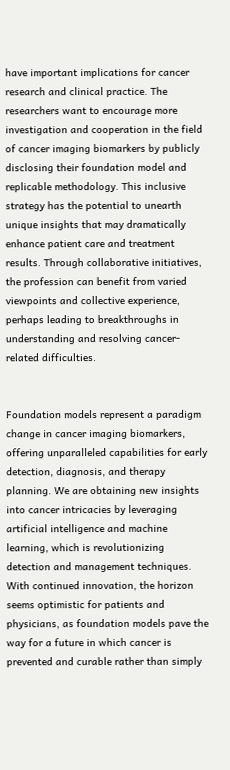have important implications for cancer research and clinical practice. The researchers want to encourage more investigation and cooperation in the field of cancer imaging biomarkers by publicly disclosing their foundation model and replicable methodology. This inclusive strategy has the potential to unearth unique insights that may dramatically enhance patient care and treatment results. Through collaborative initiatives, the profession can benefit from varied viewpoints and collective experience, perhaps leading to breakthroughs in understanding and resolving cancer-related difficulties.


Foundation models represent a paradigm change in cancer imaging biomarkers, offering unparalleled capabilities for early detection, diagnosis, and therapy planning. We are obtaining new insights into cancer intricacies by leveraging artificial intelligence and machine learning, which is revolutionizing detection and management techniques. With continued innovation, the horizon seems optimistic for patients and physicians, as foundation models pave the way for a future in which cancer is prevented and curable rather than simply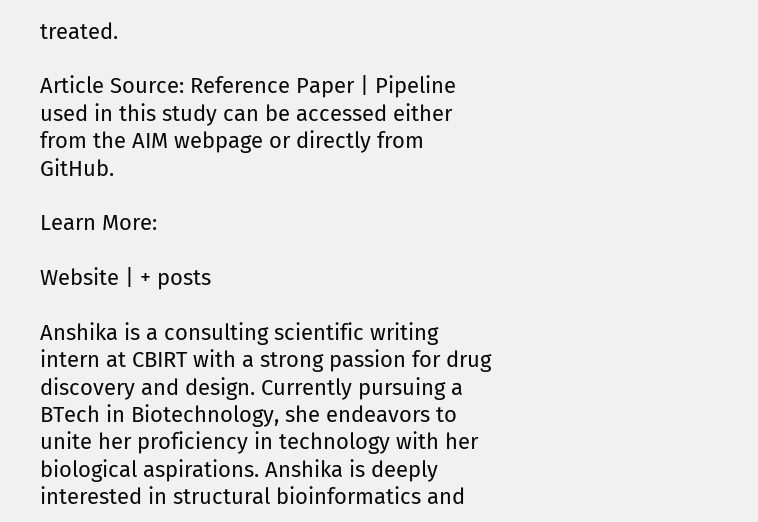treated.

Article Source: Reference Paper | Pipeline used in this study can be accessed either from the AIM webpage or directly from GitHub.

Learn More:

Website | + posts

Anshika is a consulting scientific writing intern at CBIRT with a strong passion for drug discovery and design. Currently pursuing a BTech in Biotechnology, she endeavors to unite her proficiency in technology with her biological aspirations. Anshika is deeply interested in structural bioinformatics and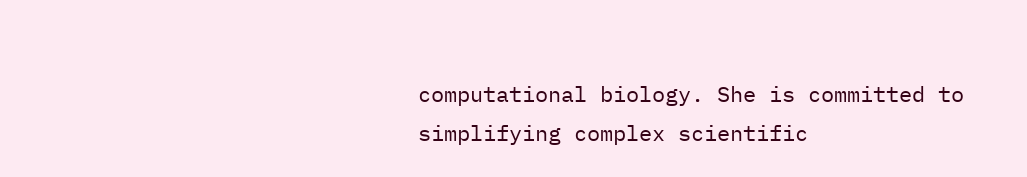computational biology. She is committed to simplifying complex scientific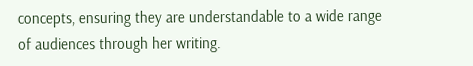concepts, ensuring they are understandable to a wide range of audiences through her writing.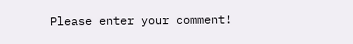Please enter your comment!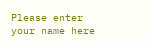Please enter your name here